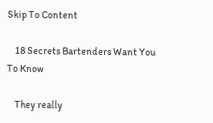Skip To Content

    18 Secrets Bartenders Want You To Know

    They really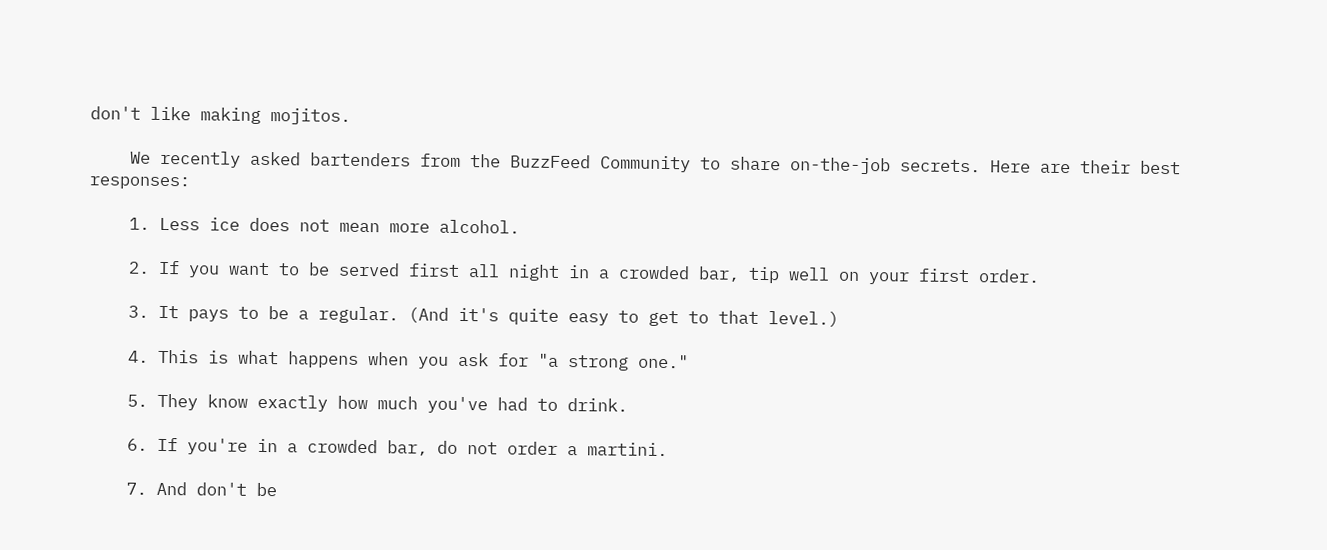don't like making mojitos.

    We recently asked bartenders from the BuzzFeed Community to share on-the-job secrets. Here are their best responses:

    1. Less ice does not mean more alcohol.

    2. If you want to be served first all night in a crowded bar, tip well on your first order.

    3. It pays to be a regular. (And it's quite easy to get to that level.)

    4. This is what happens when you ask for "a strong one."

    5. They know exactly how much you've had to drink.

    6. If you're in a crowded bar, do not order a martini.

    7. And don't be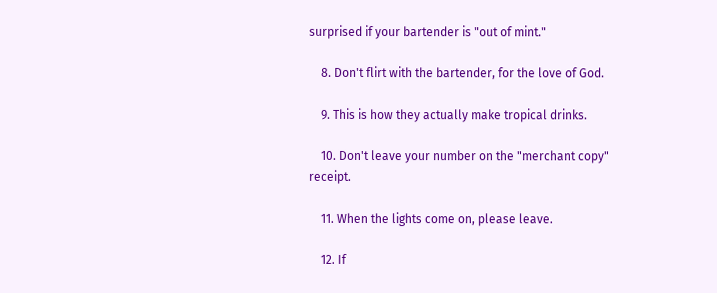surprised if your bartender is "out of mint."

    8. Don't flirt with the bartender, for the love of God.

    9. This is how they actually make tropical drinks.

    10. Don't leave your number on the "merchant copy" receipt.

    11. When the lights come on, please leave.

    12. If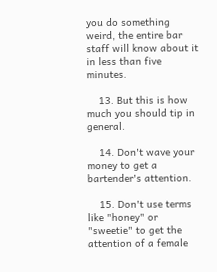you do something weird, the entire bar staff will know about it in less than five minutes.

    13. But this is how much you should tip in general.

    14. Don't wave your money to get a bartender's attention.

    15. Don't use terms like "honey" or "sweetie" to get the attention of a female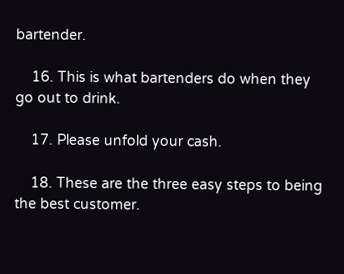bartender.

    16. This is what bartenders do when they go out to drink.

    17. Please unfold your cash.

    18. These are the three easy steps to being the best customer.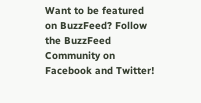Want to be featured on BuzzFeed? Follow the BuzzFeed Community on Facebook and Twitter!